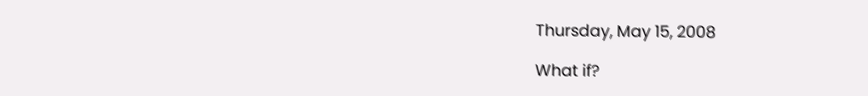Thursday, May 15, 2008

What if?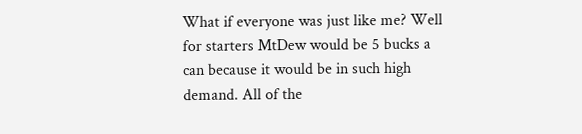What if everyone was just like me? Well for starters MtDew would be 5 bucks a can because it would be in such high demand. All of the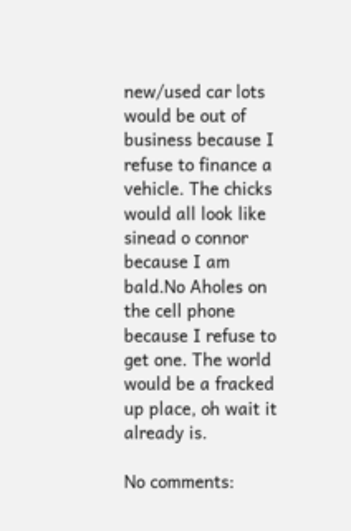new/used car lots would be out of business because I refuse to finance a vehicle. The chicks would all look like sinead o connor because I am bald.No Aholes on the cell phone because I refuse to get one. The world would be a fracked up place, oh wait it already is.

No comments: